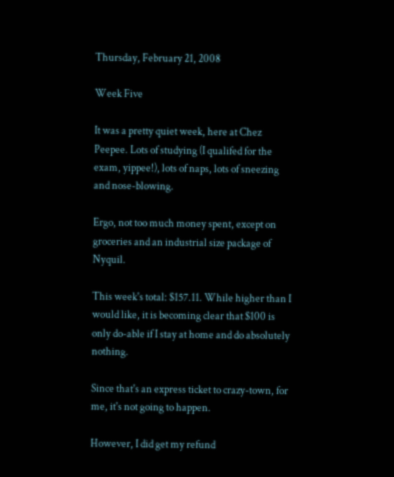Thursday, February 21, 2008

Week Five

It was a pretty quiet week, here at Chez Peepee. Lots of studying (I qualifed for the exam, yippee!), lots of naps, lots of sneezing and nose-blowing.

Ergo, not too much money spent, except on groceries and an industrial size package of Nyquil.

This week's total: $157.11. While higher than I would like, it is becoming clear that $100 is only do-able if I stay at home and do absolutely nothing.

Since that's an express ticket to crazy-town, for me, it's not going to happen.

However, I did get my refund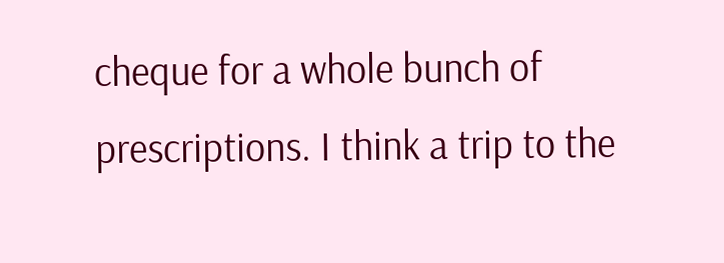cheque for a whole bunch of prescriptions. I think a trip to the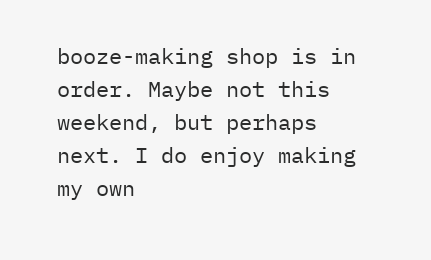booze-making shop is in order. Maybe not this weekend, but perhaps next. I do enjoy making my own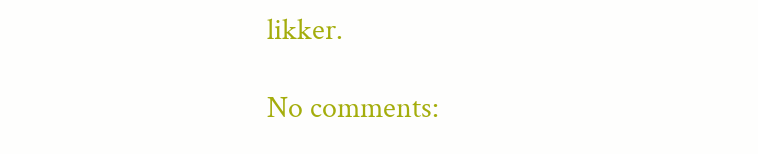likker.

No comments: